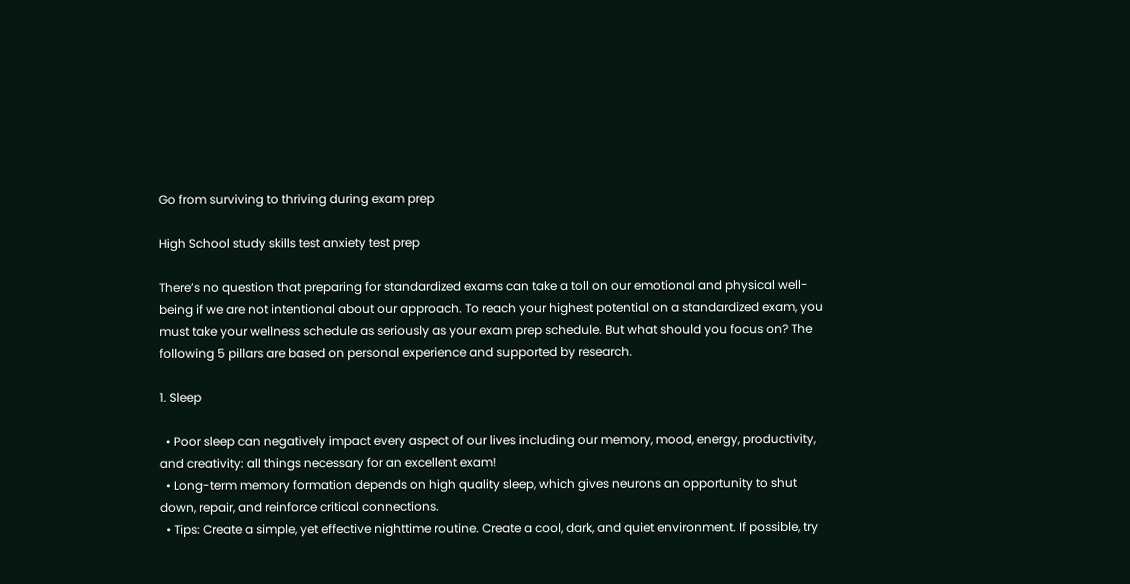Go from surviving to thriving during exam prep

High School study skills test anxiety test prep

There’s no question that preparing for standardized exams can take a toll on our emotional and physical well-being if we are not intentional about our approach. To reach your highest potential on a standardized exam, you must take your wellness schedule as seriously as your exam prep schedule. But what should you focus on? The following 5 pillars are based on personal experience and supported by research.

1. Sleep

  • Poor sleep can negatively impact every aspect of our lives including our memory, mood, energy, productivity, and creativity: all things necessary for an excellent exam!
  • Long-term memory formation depends on high quality sleep, which gives neurons an opportunity to shut down, repair, and reinforce critical connections.
  • Tips: Create a simple, yet effective nighttime routine. Create a cool, dark, and quiet environment. If possible, try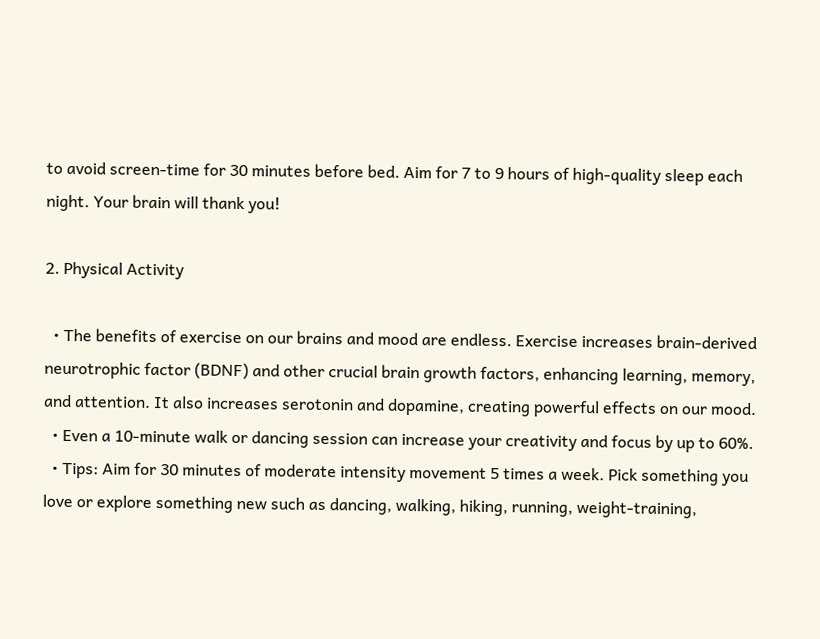to avoid screen-time for 30 minutes before bed. Aim for 7 to 9 hours of high-quality sleep each night. Your brain will thank you!

2. Physical Activity

  • The benefits of exercise on our brains and mood are endless. Exercise increases brain-derived neurotrophic factor (BDNF) and other crucial brain growth factors, enhancing learning, memory, and attention. It also increases serotonin and dopamine, creating powerful effects on our mood.
  • Even a 10-minute walk or dancing session can increase your creativity and focus by up to 60%.
  • Tips: Aim for 30 minutes of moderate intensity movement 5 times a week. Pick something you love or explore something new such as dancing, walking, hiking, running, weight-training,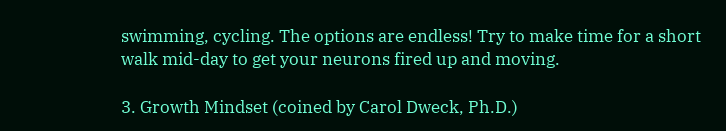swimming, cycling. The options are endless! Try to make time for a short walk mid-day to get your neurons fired up and moving.

3. Growth Mindset (coined by Carol Dweck, Ph.D.)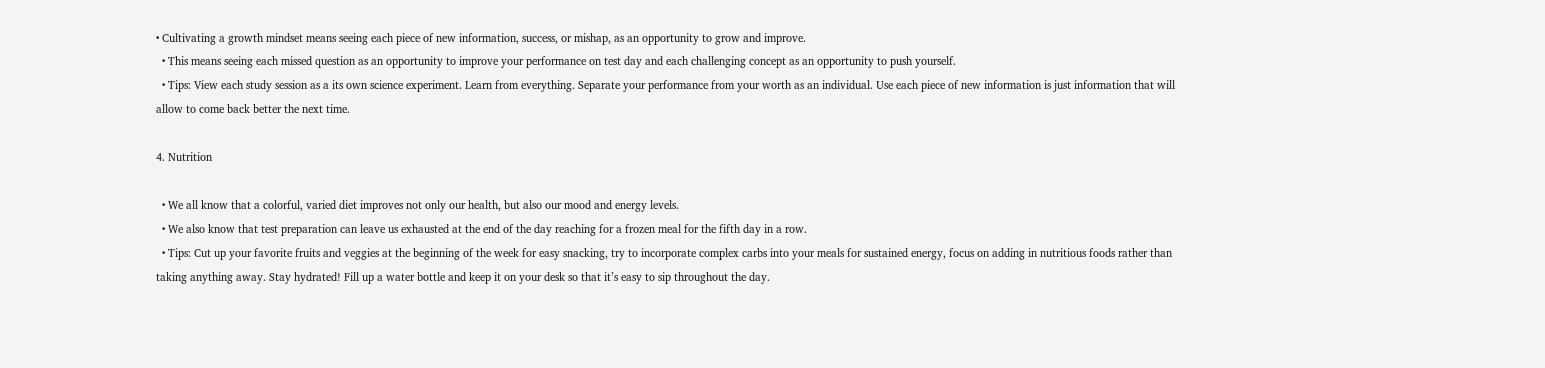• Cultivating a growth mindset means seeing each piece of new information, success, or mishap, as an opportunity to grow and improve.
  • This means seeing each missed question as an opportunity to improve your performance on test day and each challenging concept as an opportunity to push yourself.
  • Tips: View each study session as a its own science experiment. Learn from everything. Separate your performance from your worth as an individual. Use each piece of new information is just information that will allow to come back better the next time.

4. Nutrition

  • We all know that a colorful, varied diet improves not only our health, but also our mood and energy levels.
  • We also know that test preparation can leave us exhausted at the end of the day reaching for a frozen meal for the fifth day in a row.
  • Tips: Cut up your favorite fruits and veggies at the beginning of the week for easy snacking, try to incorporate complex carbs into your meals for sustained energy, focus on adding in nutritious foods rather than taking anything away. Stay hydrated! Fill up a water bottle and keep it on your desk so that it’s easy to sip throughout the day.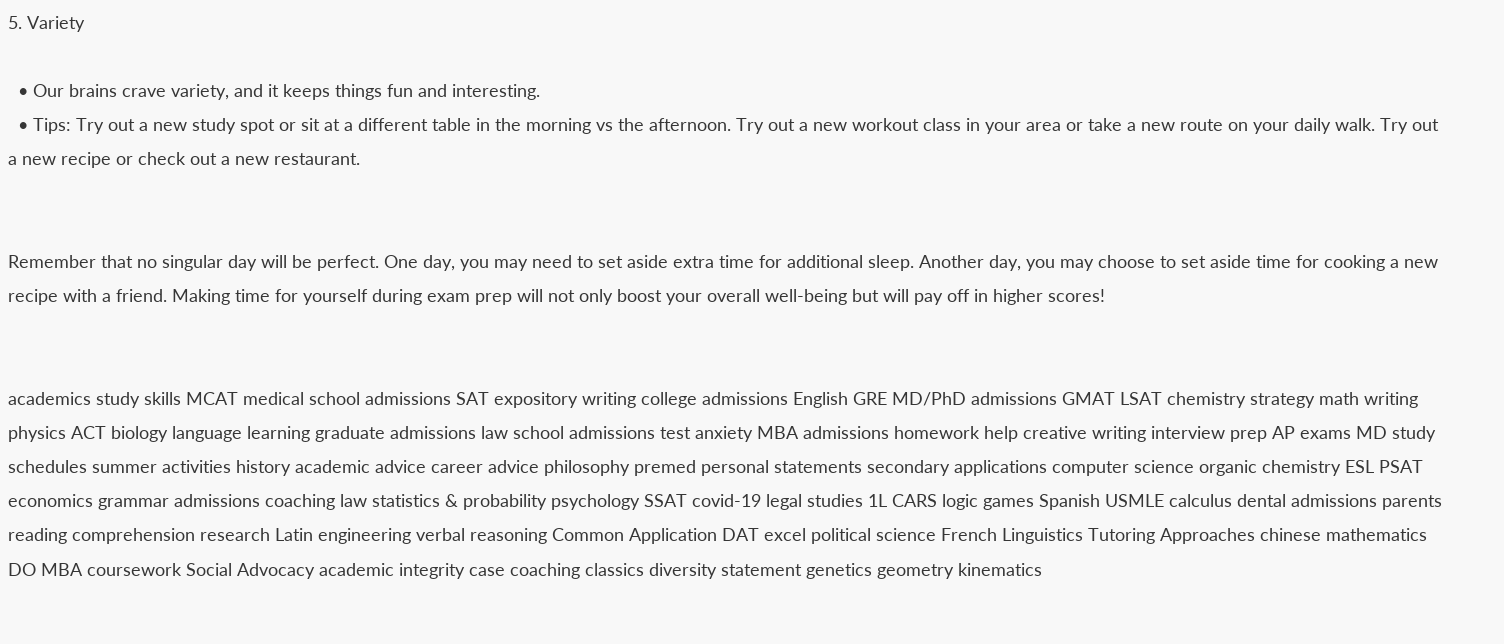5. Variety

  • Our brains crave variety, and it keeps things fun and interesting.
  • Tips: Try out a new study spot or sit at a different table in the morning vs the afternoon. Try out a new workout class in your area or take a new route on your daily walk. Try out a new recipe or check out a new restaurant.


Remember that no singular day will be perfect. One day, you may need to set aside extra time for additional sleep. Another day, you may choose to set aside time for cooking a new recipe with a friend. Making time for yourself during exam prep will not only boost your overall well-being but will pay off in higher scores!


academics study skills MCAT medical school admissions SAT expository writing college admissions English GRE MD/PhD admissions GMAT LSAT chemistry strategy math writing physics ACT biology language learning graduate admissions law school admissions test anxiety MBA admissions homework help creative writing interview prep AP exams MD study schedules summer activities history academic advice career advice philosophy premed personal statements secondary applications computer science organic chemistry ESL PSAT economics grammar admissions coaching law statistics & probability psychology SSAT covid-19 legal studies 1L CARS logic games Spanish USMLE calculus dental admissions parents reading comprehension research Latin engineering verbal reasoning Common Application DAT excel political science French Linguistics Tutoring Approaches chinese mathematics DO MBA coursework Social Advocacy academic integrity case coaching classics diversity statement genetics geometry kinematics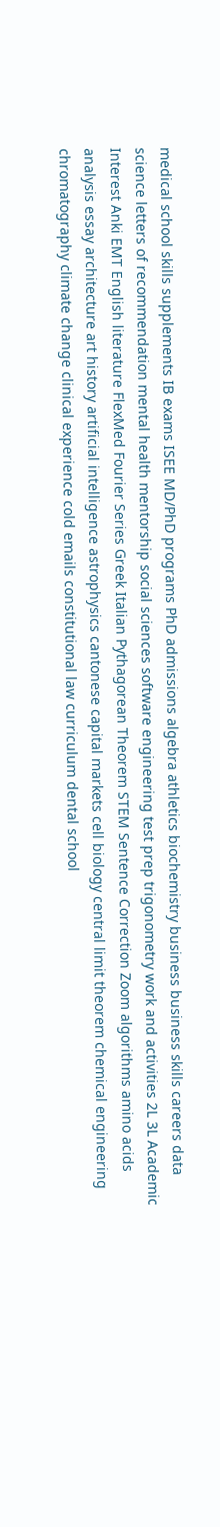medical school skills supplements IB exams ISEE MD/PhD programs PhD admissions algebra athletics biochemistry business business skills careers data science letters of recommendation mental health mentorship social sciences software engineering test prep trigonometry work and activities 2L 3L Academic Interest Anki EMT English literature FlexMed Fourier Series Greek Italian Pythagorean Theorem STEM Sentence Correction Zoom algorithms amino acids analysis essay architecture art history artificial intelligence astrophysics cantonese capital markets cell biology central limit theorem chemical engineering chromatography climate change clinical experience cold emails constitutional law curriculum dental school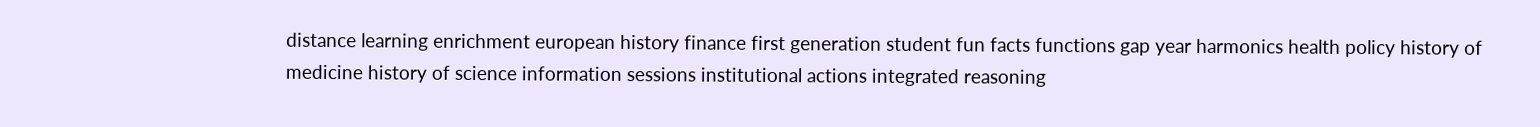distance learning enrichment european history finance first generation student fun facts functions gap year harmonics health policy history of medicine history of science information sessions institutional actions integrated reasoning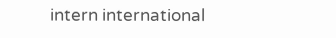intern international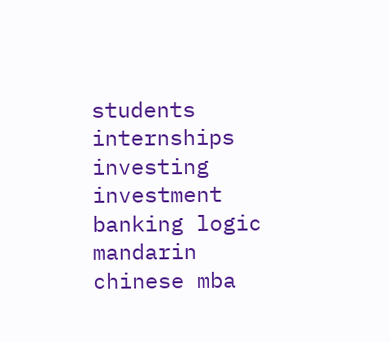students internships investing investment banking logic mandarin chinese mba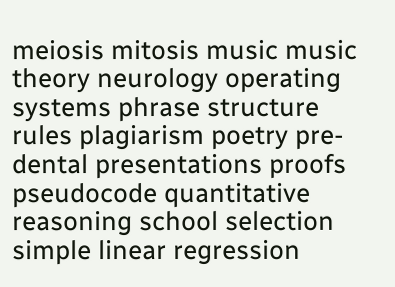meiosis mitosis music music theory neurology operating systems phrase structure rules plagiarism poetry pre-dental presentations proofs pseudocode quantitative reasoning school selection simple linear regression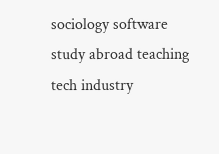sociology software study abroad teaching tech industry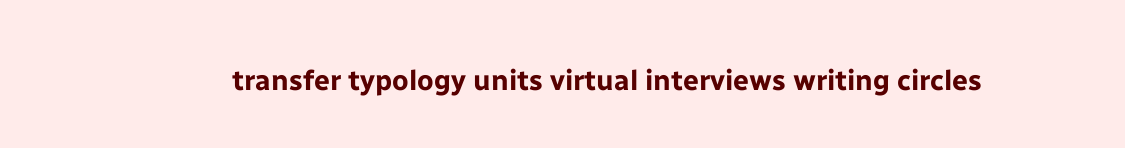transfer typology units virtual interviews writing circles